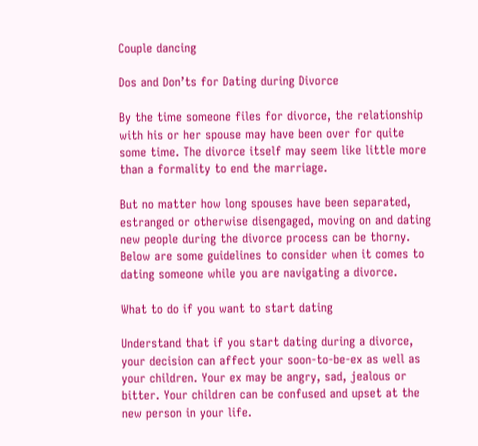Couple dancing

Dos and Don’ts for Dating during Divorce

By the time someone files for divorce, the relationship with his or her spouse may have been over for quite some time. The divorce itself may seem like little more than a formality to end the marriage.

But no matter how long spouses have been separated, estranged or otherwise disengaged, moving on and dating new people during the divorce process can be thorny. Below are some guidelines to consider when it comes to dating someone while you are navigating a divorce.

What to do if you want to start dating

Understand that if you start dating during a divorce, your decision can affect your soon-to-be-ex as well as your children. Your ex may be angry, sad, jealous or bitter. Your children can be confused and upset at the new person in your life.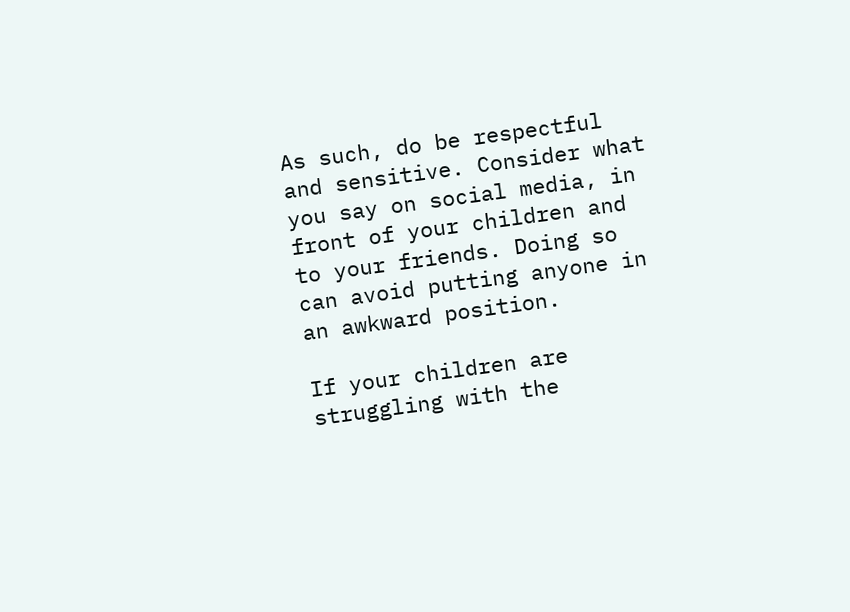As such, do be respectful and sensitive. Consider what you say on social media, in front of your children and to your friends. Doing so can avoid putting anyone in an awkward position.

If your children are struggling with the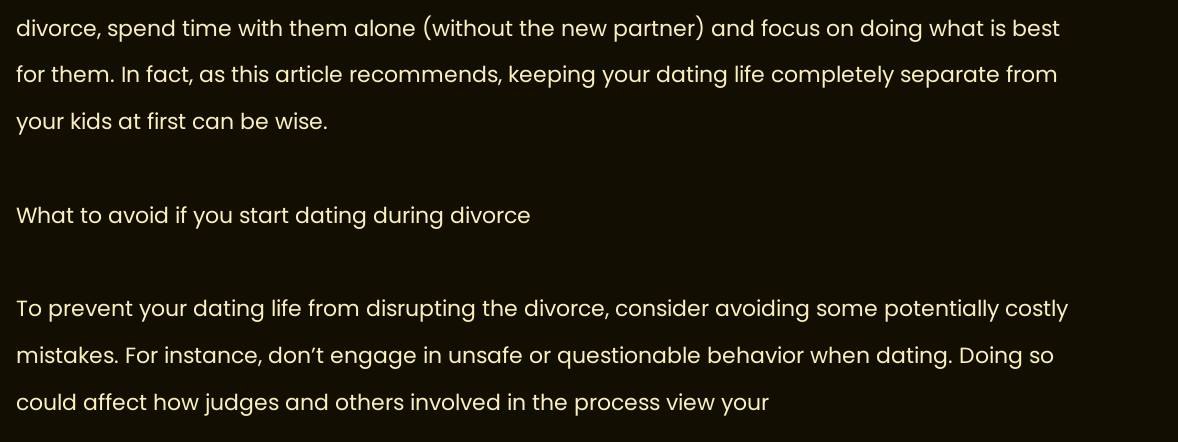divorce, spend time with them alone (without the new partner) and focus on doing what is best for them. In fact, as this article recommends, keeping your dating life completely separate from your kids at first can be wise.

What to avoid if you start dating during divorce

To prevent your dating life from disrupting the divorce, consider avoiding some potentially costly mistakes. For instance, don’t engage in unsafe or questionable behavior when dating. Doing so could affect how judges and others involved in the process view your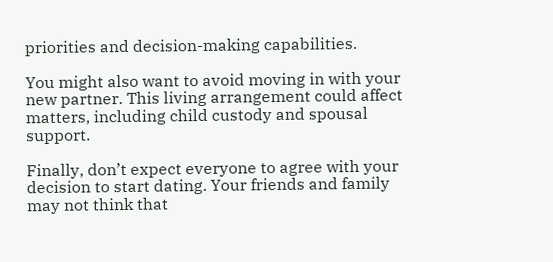priorities and decision-making capabilities.

You might also want to avoid moving in with your new partner. This living arrangement could affect matters, including child custody and spousal support.

Finally, don’t expect everyone to agree with your decision to start dating. Your friends and family may not think that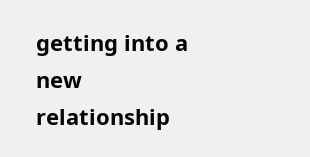getting into a new relationship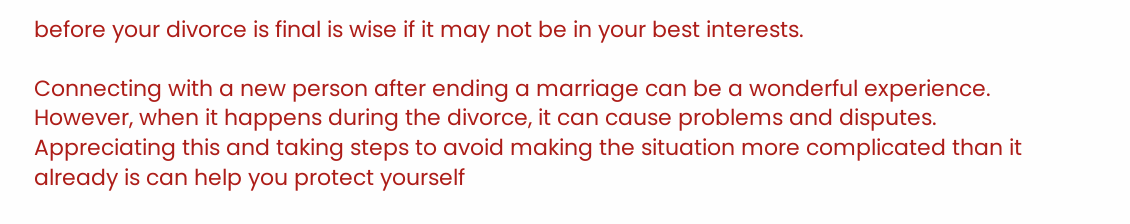before your divorce is final is wise if it may not be in your best interests.

Connecting with a new person after ending a marriage can be a wonderful experience. However, when it happens during the divorce, it can cause problems and disputes. Appreciating this and taking steps to avoid making the situation more complicated than it already is can help you protect yourself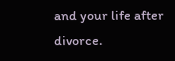and your life after divorce.